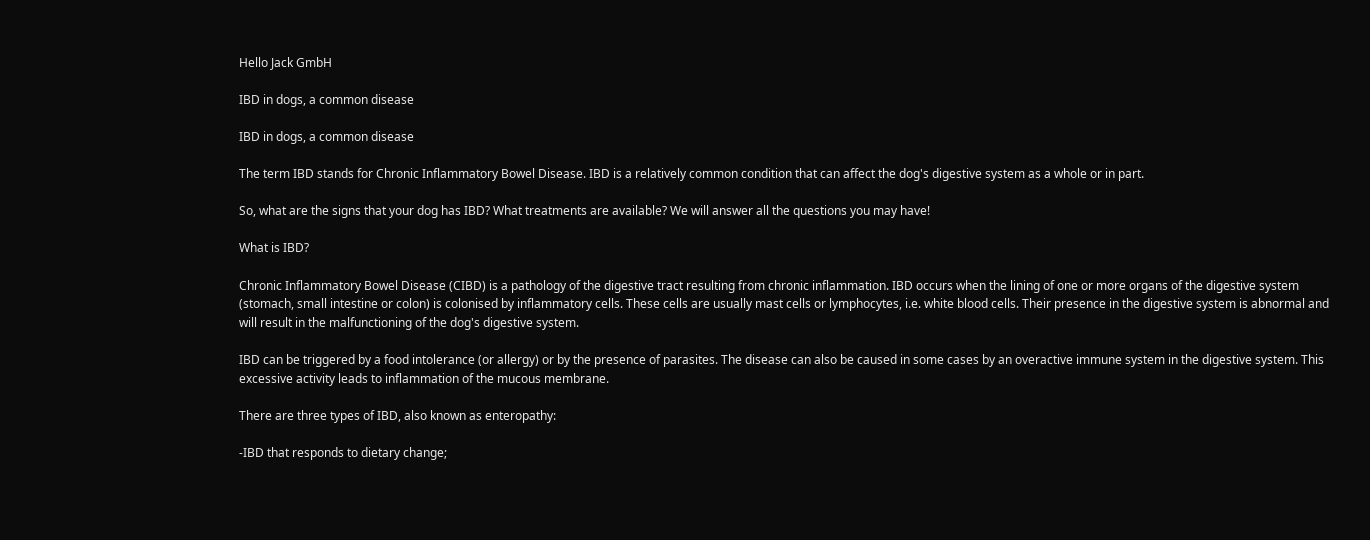Hello Jack GmbH

IBD in dogs, a common disease

IBD in dogs, a common disease

The term IBD stands for Chronic Inflammatory Bowel Disease. IBD is a relatively common condition that can affect the dog's digestive system as a whole or in part.

So, what are the signs that your dog has IBD? What treatments are available? We will answer all the questions you may have!

What is IBD?

Chronic Inflammatory Bowel Disease (CIBD) is a pathology of the digestive tract resulting from chronic inflammation. IBD occurs when the lining of one or more organs of the digestive system (stomach, small intestine or colon) is colonised by inflammatory cells. These cells are usually mast cells or lymphocytes, i.e. white blood cells. Their presence in the digestive system is abnormal and will result in the malfunctioning of the dog's digestive system.

IBD can be triggered by a food intolerance (or allergy) or by the presence of parasites. The disease can also be caused in some cases by an overactive immune system in the digestive system. This excessive activity leads to inflammation of the mucous membrane.

There are three types of IBD, also known as enteropathy:

-IBD that responds to dietary change;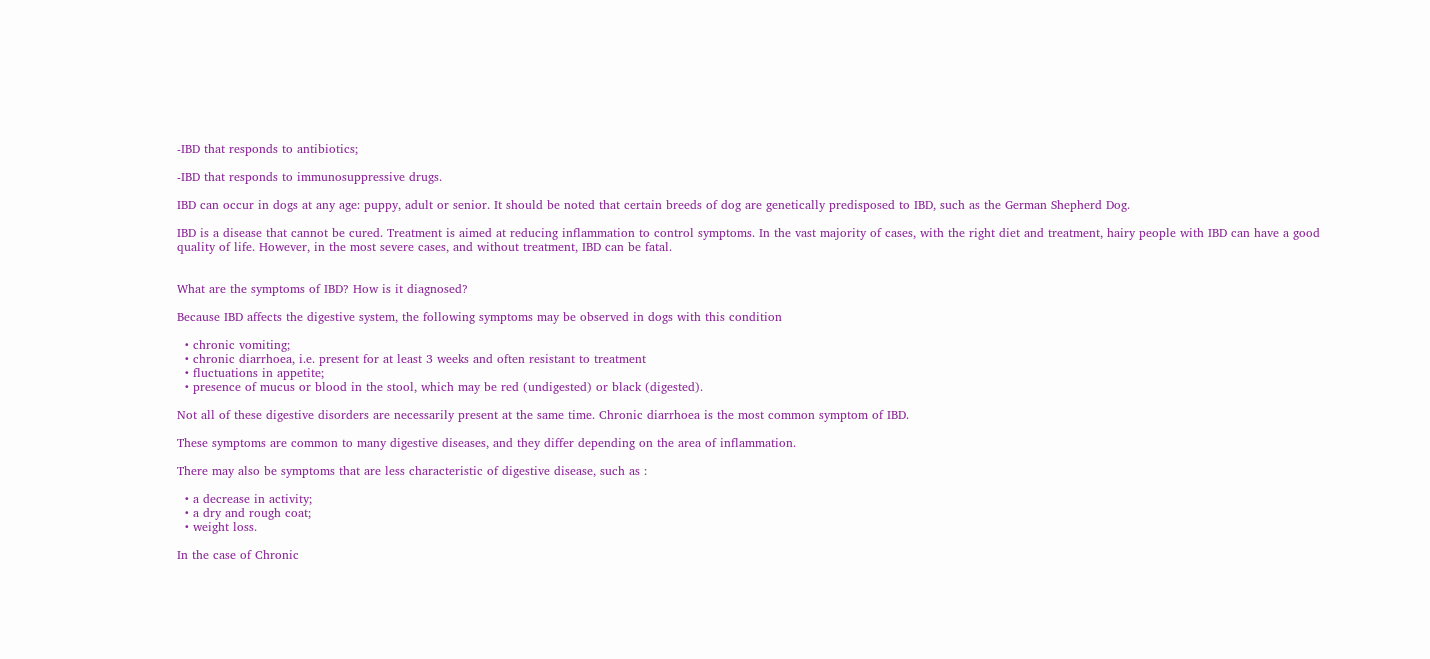-IBD that responds to antibiotics;

-IBD that responds to immunosuppressive drugs.

IBD can occur in dogs at any age: puppy, adult or senior. It should be noted that certain breeds of dog are genetically predisposed to IBD, such as the German Shepherd Dog.

IBD is a disease that cannot be cured. Treatment is aimed at reducing inflammation to control symptoms. In the vast majority of cases, with the right diet and treatment, hairy people with IBD can have a good quality of life. However, in the most severe cases, and without treatment, IBD can be fatal.


What are the symptoms of IBD? How is it diagnosed?

Because IBD affects the digestive system, the following symptoms may be observed in dogs with this condition

  • chronic vomiting;
  • chronic diarrhoea, i.e. present for at least 3 weeks and often resistant to treatment
  • fluctuations in appetite;
  • presence of mucus or blood in the stool, which may be red (undigested) or black (digested).

Not all of these digestive disorders are necessarily present at the same time. Chronic diarrhoea is the most common symptom of IBD.

These symptoms are common to many digestive diseases, and they differ depending on the area of inflammation.

There may also be symptoms that are less characteristic of digestive disease, such as :

  • a decrease in activity;
  • a dry and rough coat;
  • weight loss.

In the case of Chronic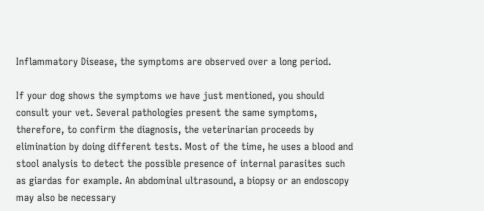Inflammatory Disease, the symptoms are observed over a long period.

If your dog shows the symptoms we have just mentioned, you should consult your vet. Several pathologies present the same symptoms, therefore, to confirm the diagnosis, the veterinarian proceeds by elimination by doing different tests. Most of the time, he uses a blood and stool analysis to detect the possible presence of internal parasites such as giardas for example. An abdominal ultrasound, a biopsy or an endoscopy may also be necessary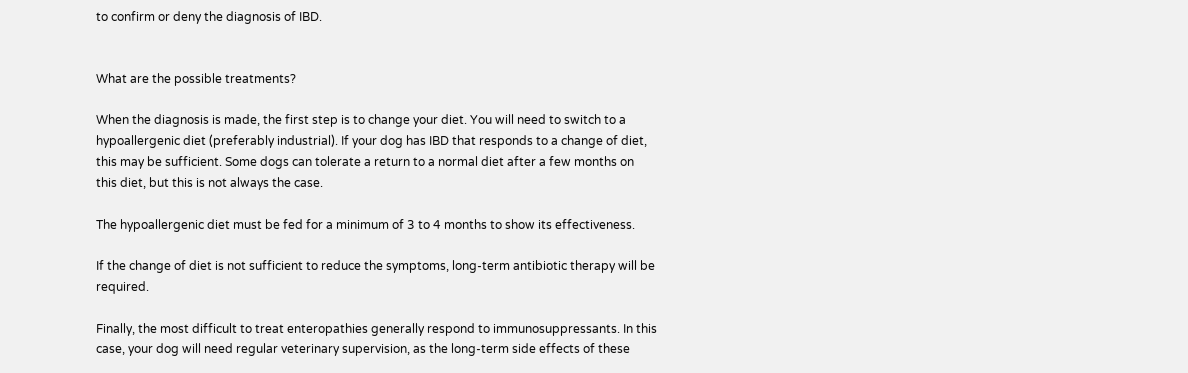to confirm or deny the diagnosis of IBD.


What are the possible treatments?

When the diagnosis is made, the first step is to change your diet. You will need to switch to a hypoallergenic diet (preferably industrial). If your dog has IBD that responds to a change of diet, this may be sufficient. Some dogs can tolerate a return to a normal diet after a few months on this diet, but this is not always the case.

The hypoallergenic diet must be fed for a minimum of 3 to 4 months to show its effectiveness.

If the change of diet is not sufficient to reduce the symptoms, long-term antibiotic therapy will be required.

Finally, the most difficult to treat enteropathies generally respond to immunosuppressants. In this case, your dog will need regular veterinary supervision, as the long-term side effects of these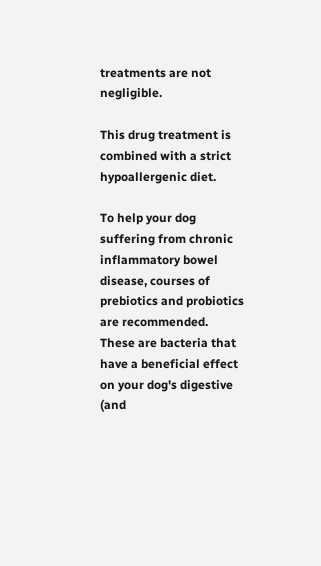treatments are not negligible.

This drug treatment is combined with a strict hypoallergenic diet.

To help your dog suffering from chronic inflammatory bowel disease, courses of prebiotics and probiotics are recommended. These are bacteria that have a beneficial effect on your dog's digestive (and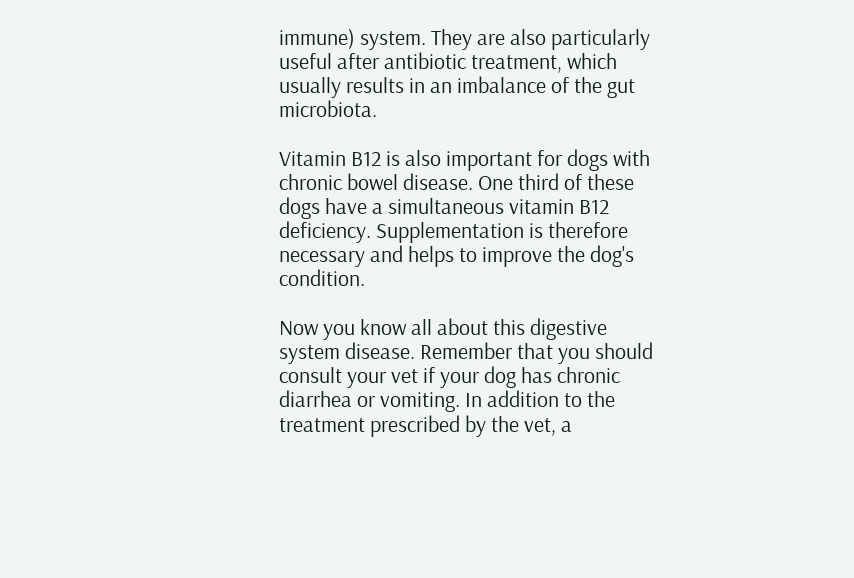immune) system. They are also particularly useful after antibiotic treatment, which usually results in an imbalance of the gut microbiota.

Vitamin B12 is also important for dogs with chronic bowel disease. One third of these dogs have a simultaneous vitamin B12 deficiency. Supplementation is therefore necessary and helps to improve the dog's condition.

Now you know all about this digestive system disease. Remember that you should consult your vet if your dog has chronic diarrhea or vomiting. In addition to the treatment prescribed by the vet, a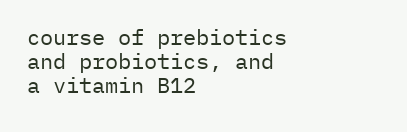course of prebiotics and probiotics, and a vitamin B12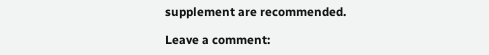supplement are recommended.

Leave a comment: